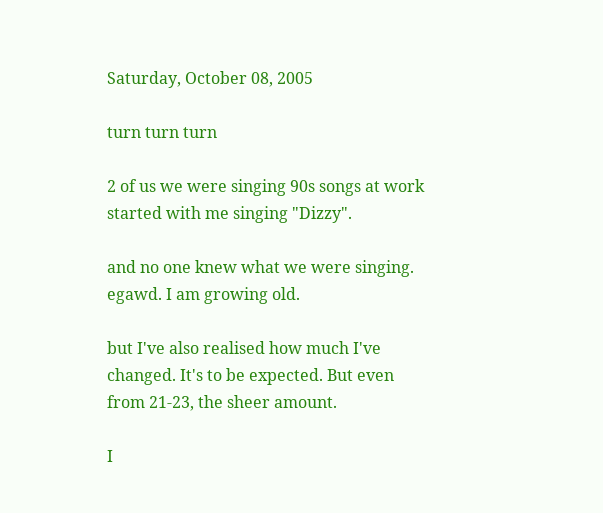Saturday, October 08, 2005

turn turn turn

2 of us we were singing 90s songs at work started with me singing "Dizzy".

and no one knew what we were singing. egawd. I am growing old.

but I've also realised how much I've changed. It's to be expected. But even from 21-23, the sheer amount.

I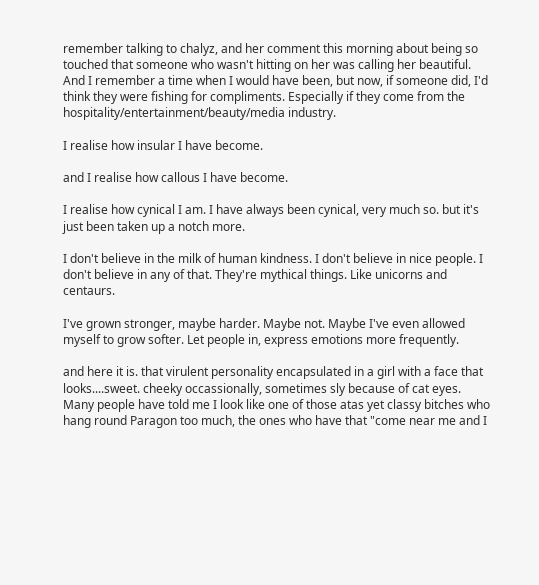remember talking to chalyz, and her comment this morning about being so touched that someone who wasn't hitting on her was calling her beautiful. And I remember a time when I would have been, but now, if someone did, I'd think they were fishing for compliments. Especially if they come from the hospitality/entertainment/beauty/media industry.

I realise how insular I have become.

and I realise how callous I have become.

I realise how cynical I am. I have always been cynical, very much so. but it's just been taken up a notch more.

I don't believe in the milk of human kindness. I don't believe in nice people. I don't believe in any of that. They're mythical things. Like unicorns and centaurs.

I've grown stronger, maybe harder. Maybe not. Maybe I've even allowed myself to grow softer. Let people in, express emotions more frequently.

and here it is. that virulent personality encapsulated in a girl with a face that looks....sweet. cheeky occassionally, sometimes sly because of cat eyes. Many people have told me I look like one of those atas yet classy bitches who hang round Paragon too much, the ones who have that "come near me and I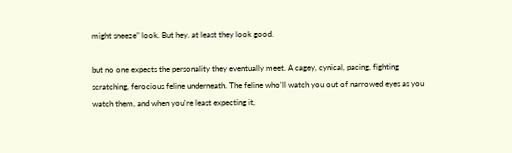might sneeze" look. But hey. at least they look good.

but no one expects the personality they eventually meet. A cagey, cynical, pacing, fighting scratching, ferocious feline underneath. The feline who'll watch you out of narrowed eyes as you watch them, and when you're least expecting it,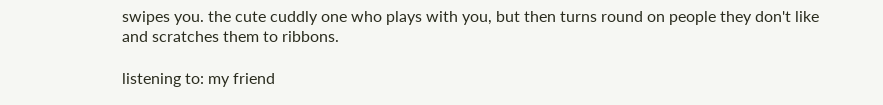swipes you. the cute cuddly one who plays with you, but then turns round on people they don't like and scratches them to ribbons.

listening to: my friend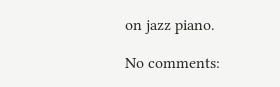on jazz piano.

No comments: